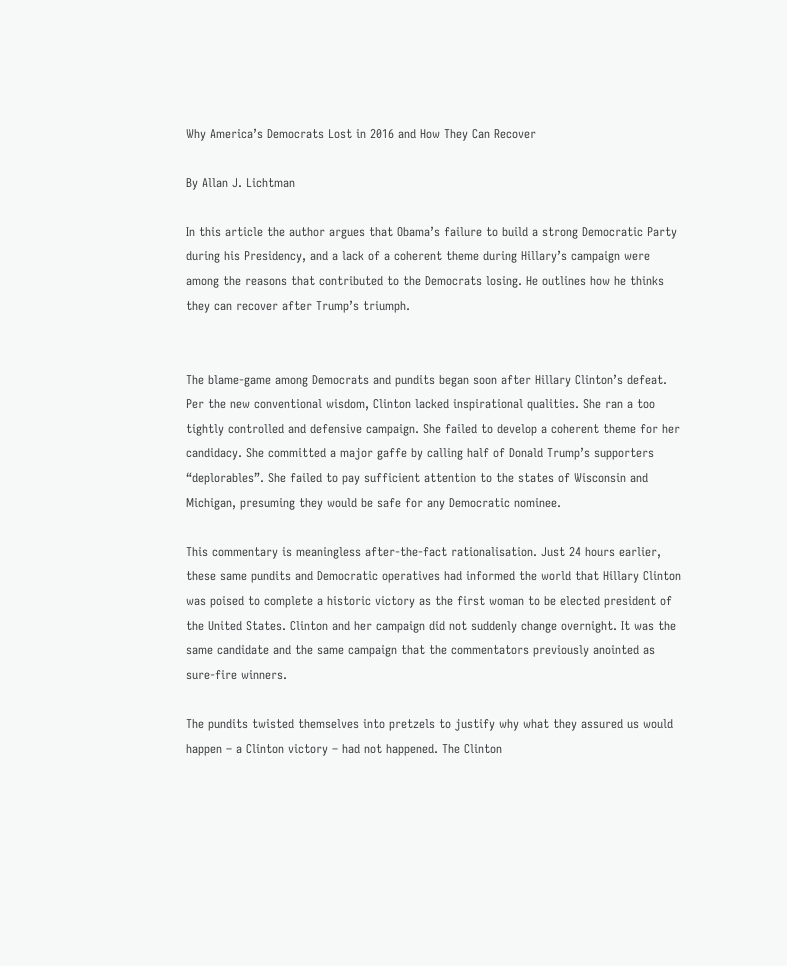Why America’s Democrats Lost in 2016 and How They Can Recover

By Allan J. Lichtman

In this article the author argues that Obama’s failure to build a strong Democratic Party during his Presidency, and a lack of a coherent theme during Hillary’s campaign were among the reasons that contributed to the Democrats losing. He outlines how he thinks they can recover after Trump’s triumph.


The blame-game among Democrats and pundits began soon after Hillary Clinton’s defeat. Per the new conventional wisdom, Clinton lacked inspirational qualities. She ran a too tightly controlled and defensive campaign. She failed to develop a coherent theme for her candidacy. She committed a major gaffe by calling half of Donald Trump’s supporters “deplorables”. She failed to pay sufficient attention to the states of Wisconsin and Michigan, presuming they would be safe for any Democratic nominee.

This commentary is meaningless after-the-fact rationalisation. Just 24 hours earlier, these same pundits and Democratic operatives had informed the world that Hillary Clinton was poised to complete a historic victory as the first woman to be elected president of the United States. Clinton and her campaign did not suddenly change overnight. It was the same candidate and the same campaign that the commentators previously anointed as sure-fire winners.

The pundits twisted themselves into pretzels to justify why what they assured us would happen – a Clinton victory – had not happened. The Clinton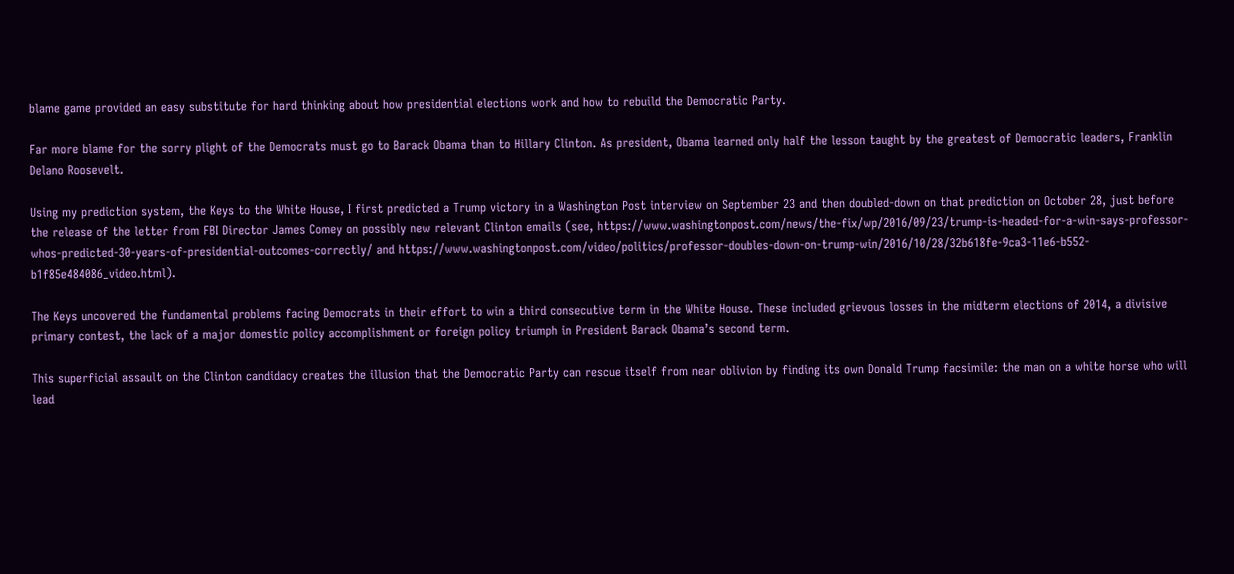blame game provided an easy substitute for hard thinking about how presidential elections work and how to rebuild the Democratic Party.

Far more blame for the sorry plight of the Democrats must go to Barack Obama than to Hillary Clinton. As president, Obama learned only half the lesson taught by the greatest of Democratic leaders, Franklin Delano Roosevelt.

Using my prediction system, the Keys to the White House, I first predicted a Trump victory in a Washington Post interview on September 23 and then doubled-down on that prediction on October 28, just before the release of the letter from FBI Director James Comey on possibly new relevant Clinton emails (see, https://www.washingtonpost.com/news/the-fix/wp/2016/09/23/trump-is-headed-for-a-win-says-professor-whos-predicted-30-years-of-presidential-outcomes-correctly/ and https://www.washingtonpost.com/video/politics/professor-doubles-down-on-trump-win/2016/10/28/32b618fe-9ca3-11e6-b552-b1f85e484086_video.html).

The Keys uncovered the fundamental problems facing Democrats in their effort to win a third consecutive term in the White House. These included grievous losses in the midterm elections of 2014, a divisive primary contest, the lack of a major domestic policy accomplishment or foreign policy triumph in President Barack Obama’s second term.

This superficial assault on the Clinton candidacy creates the illusion that the Democratic Party can rescue itself from near oblivion by finding its own Donald Trump facsimile: the man on a white horse who will lead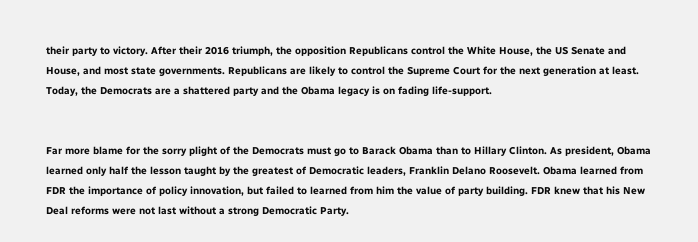their party to victory. After their 2016 triumph, the opposition Republicans control the White House, the US Senate and House, and most state governments. Republicans are likely to control the Supreme Court for the next generation at least. Today, the Democrats are a shattered party and the Obama legacy is on fading life-support.


Far more blame for the sorry plight of the Democrats must go to Barack Obama than to Hillary Clinton. As president, Obama learned only half the lesson taught by the greatest of Democratic leaders, Franklin Delano Roosevelt. Obama learned from FDR the importance of policy innovation, but failed to learned from him the value of party building. FDR knew that his New Deal reforms were not last without a strong Democratic Party.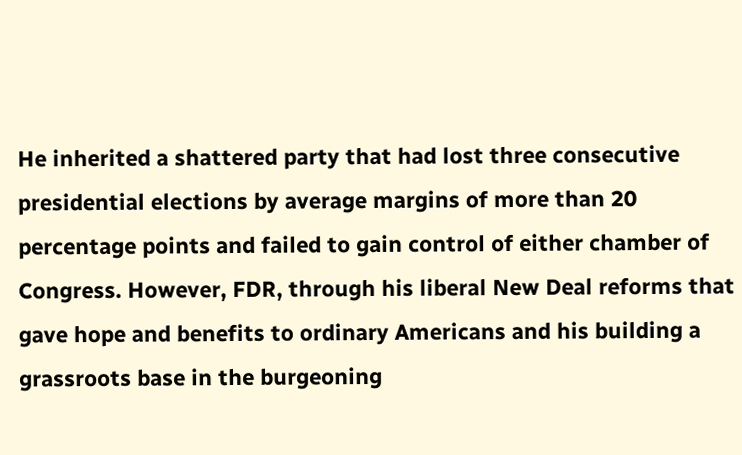He inherited a shattered party that had lost three consecutive presidential elections by average margins of more than 20 percentage points and failed to gain control of either chamber of Congress. However, FDR, through his liberal New Deal reforms that gave hope and benefits to ordinary Americans and his building a grassroots base in the burgeoning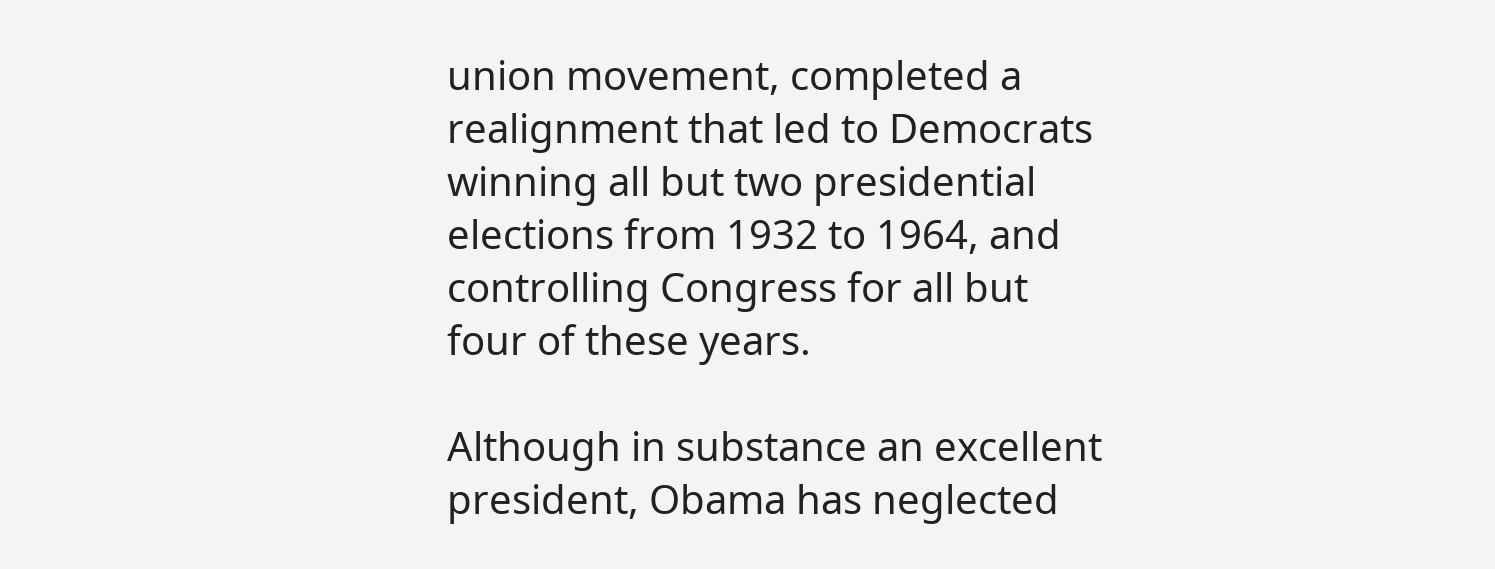union movement, completed a realignment that led to Democrats winning all but two presidential elections from 1932 to 1964, and controlling Congress for all but four of these years.

Although in substance an excellent president, Obama has neglected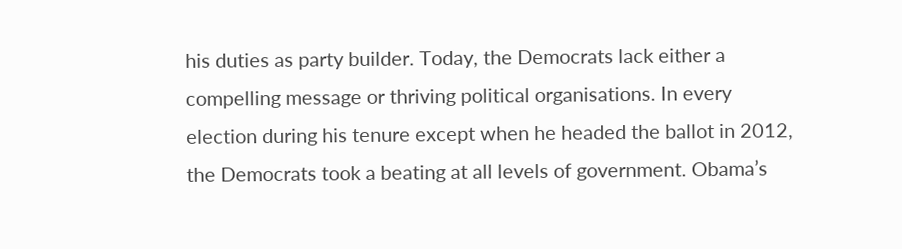his duties as party builder. Today, the Democrats lack either a compelling message or thriving political organisations. In every election during his tenure except when he headed the ballot in 2012, the Democrats took a beating at all levels of government. Obama’s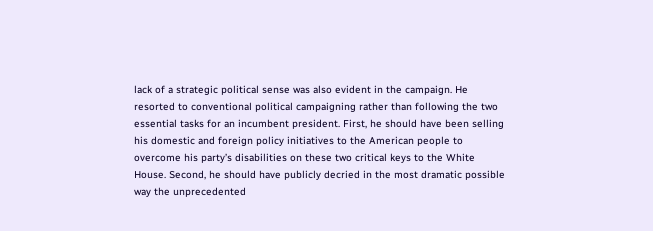lack of a strategic political sense was also evident in the campaign. He resorted to conventional political campaigning rather than following the two essential tasks for an incumbent president. First, he should have been selling his domestic and foreign policy initiatives to the American people to overcome his party’s disabilities on these two critical keys to the White House. Second, he should have publicly decried in the most dramatic possible way the unprecedented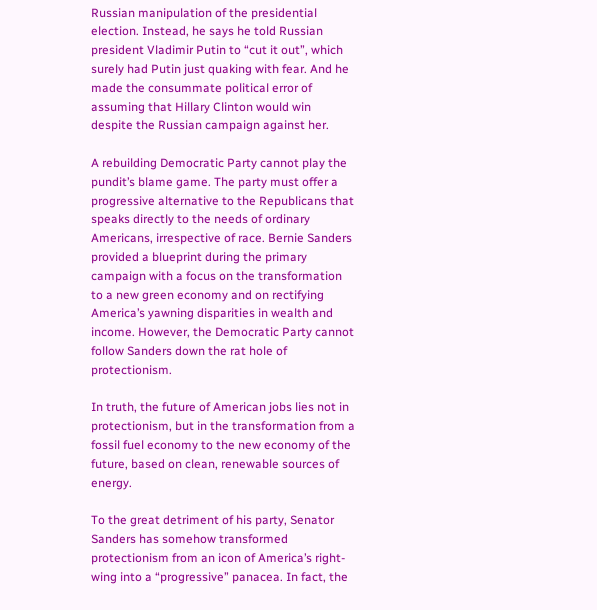Russian manipulation of the presidential election. Instead, he says he told Russian president Vladimir Putin to “cut it out”, which surely had Putin just quaking with fear. And he made the consummate political error of assuming that Hillary Clinton would win despite the Russian campaign against her.

A rebuilding Democratic Party cannot play the pundit’s blame game. The party must offer a progressive alternative to the Republicans that speaks directly to the needs of ordinary Americans, irrespective of race. Bernie Sanders provided a blueprint during the primary campaign with a focus on the transformation to a new green economy and on rectifying America’s yawning disparities in wealth and income. However, the Democratic Party cannot follow Sanders down the rat hole of protectionism.

In truth, the future of American jobs lies not in protectionism, but in the transformation from a fossil fuel economy to the new economy of the future, based on clean, renewable sources of energy.

To the great detriment of his party, Senator Sanders has somehow transformed protectionism from an icon of America’s right-wing into a “progressive” panacea. In fact, the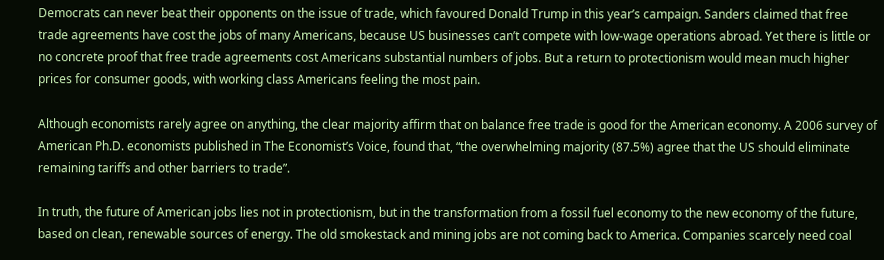Democrats can never beat their opponents on the issue of trade, which favoured Donald Trump in this year’s campaign. Sanders claimed that free trade agreements have cost the jobs of many Americans, because US businesses can’t compete with low-wage operations abroad. Yet there is little or no concrete proof that free trade agreements cost Americans substantial numbers of jobs. But a return to protectionism would mean much higher prices for consumer goods, with working class Americans feeling the most pain.

Although economists rarely agree on anything, the clear majority affirm that on balance free trade is good for the American economy. A 2006 survey of American Ph.D. economists published in The Economist’s Voice, found that, “the overwhelming majority (87.5%) agree that the US should eliminate remaining tariffs and other barriers to trade”.

In truth, the future of American jobs lies not in protectionism, but in the transformation from a fossil fuel economy to the new economy of the future, based on clean, renewable sources of energy. The old smokestack and mining jobs are not coming back to America. Companies scarcely need coal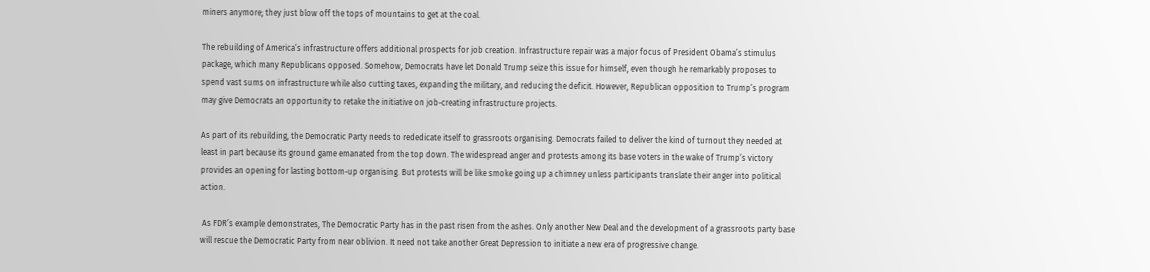miners anymore; they just blow off the tops of mountains to get at the coal.

The rebuilding of America’s infrastructure offers additional prospects for job creation. Infrastructure repair was a major focus of President Obama’s stimulus package, which many Republicans opposed. Somehow, Democrats have let Donald Trump seize this issue for himself, even though he remarkably proposes to spend vast sums on infrastructure while also cutting taxes, expanding the military, and reducing the deficit. However, Republican opposition to Trump’s program may give Democrats an opportunity to retake the initiative on job-creating infrastructure projects.

As part of its rebuilding, the Democratic Party needs to rededicate itself to grassroots organising. Democrats failed to deliver the kind of turnout they needed at least in part because its ground game emanated from the top down. The widespread anger and protests among its base voters in the wake of Trump’s victory provides an opening for lasting bottom-up organising. But protests will be like smoke going up a chimney unless participants translate their anger into political action.

 As FDR’s example demonstrates, The Democratic Party has in the past risen from the ashes. Only another New Deal and the development of a grassroots party base will rescue the Democratic Party from near oblivion. It need not take another Great Depression to initiate a new era of progressive change.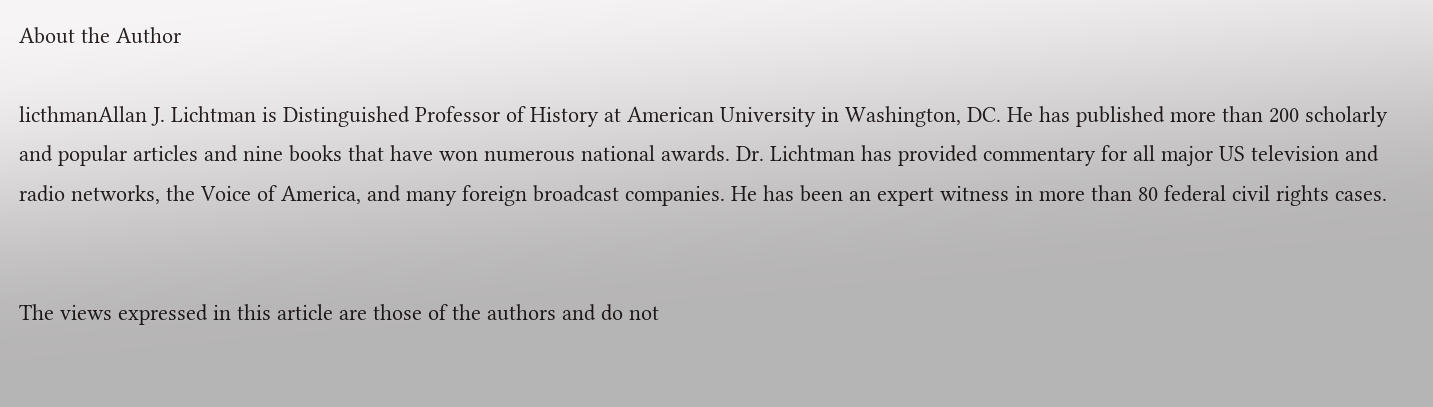About the Author

licthmanAllan J. Lichtman is Distinguished Professor of History at American University in Washington, DC. He has published more than 200 scholarly and popular articles and nine books that have won numerous national awards. Dr. Lichtman has provided commentary for all major US television and radio networks, the Voice of America, and many foreign broadcast companies. He has been an expert witness in more than 80 federal civil rights cases.


The views expressed in this article are those of the authors and do not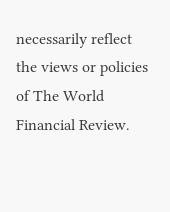necessarily reflect the views or policies of The World Financial Review.